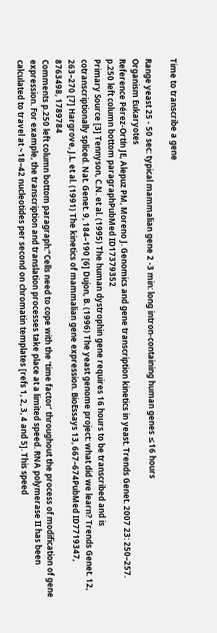Time to transcribe a gene

Range yeast 25 - 50 sec: typical mammalian gene 2 -3 min: long intron-containing human genes ≤16 hours
Organism Eukaryotes
Reference Pérez-Ortín JE, Alepuz PM, Moreno J. Genomics and gene transcription kinetics in yeast. Trends Genet. 2007 23: 250–257. p.250 left column bottom paragraphPubMed ID17379352
Primary Source [3] Tennyson, C.N. et al. (1995) The human dystrophin gene requires 16 hours to be transcribed and is cotranscriptionally spliced. Nat. Genet. 9, 184–190 [6] Dujon, B. (1996) The yeast genome project: what did we learn? Trends Genet. 12, 263–270 [7] Hargrove, J.L. et al. (1991) The kinetics of mammalian gene expression. BioEssays 13, 667–674PubMed ID7719347, 8763498, 1789784
Comments p.250 left column bottom paragraph:"Cells need to cope with the ‘time factor’ throughout the process of modification of gene expression. For example, the transcription and translation processes take place at a limited speed. RNA polymerase II has been calculated to travel at ~18–42 nucleotides per second on chromatin templates [refs 1, 2, 3, 4 and 5]. This speed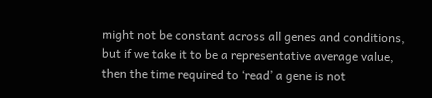might not be constant across all genes and conditions, but if we take it to be a representative average value, then the time required to ‘read’ a gene is not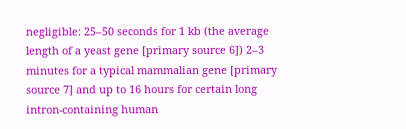negligible: 25–50 seconds for 1 kb (the average length of a yeast gene [primary source 6]) 2–3 minutes for a typical mammalian gene [primary source 7] and up to 16 hours for certain long intron-containing human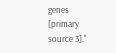genes [primary source 3]."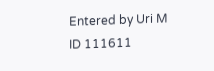Entered by Uri M
ID 111611